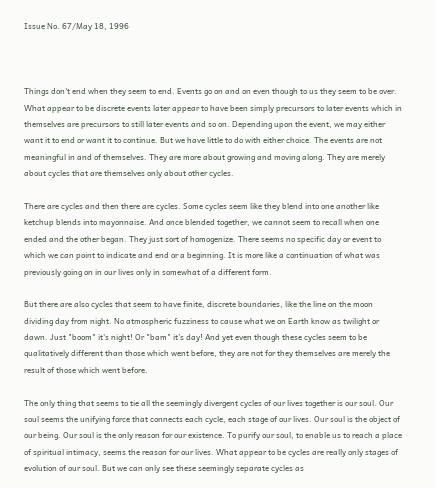Issue No. 67/May 18, 1996



Things don't end when they seem to end. Events go on and on even though to us they seem to be over. What appear to be discrete events later appear to have been simply precursors to later events which in themselves are precursors to still later events and so on. Depending upon the event, we may either want it to end or want it to continue. But we have little to do with either choice. The events are not meaningful in and of themselves. They are more about growing and moving along. They are merely about cycles that are themselves only about other cycles.

There are cycles and then there are cycles. Some cycles seem like they blend into one another like ketchup blends into mayonnaise. And once blended together, we cannot seem to recall when one ended and the other began. They just sort of homogenize. There seems no specific day or event to which we can point to indicate and end or a beginning. It is more like a continuation of what was previously going on in our lives only in somewhat of a different form.

But there are also cycles that seem to have finite, discrete boundaries, like the line on the moon dividing day from night. No atmospheric fuzziness to cause what we on Earth know as twilight or dawn. Just "boom" it's night! Or "bam" it's day! And yet even though these cycles seem to be qualitatively different than those which went before, they are not for they themselves are merely the result of those which went before.

The only thing that seems to tie all the seemingly divergent cycles of our lives together is our soul. Our soul seems the unifying force that connects each cycle, each stage of our lives. Our soul is the object of our being. Our soul is the only reason for our existence. To purify our soul, to enable us to reach a place of spiritual intimacy, seems the reason for our lives. What appear to be cycles are really only stages of evolution of our soul. But we can only see these seemingly separate cycles as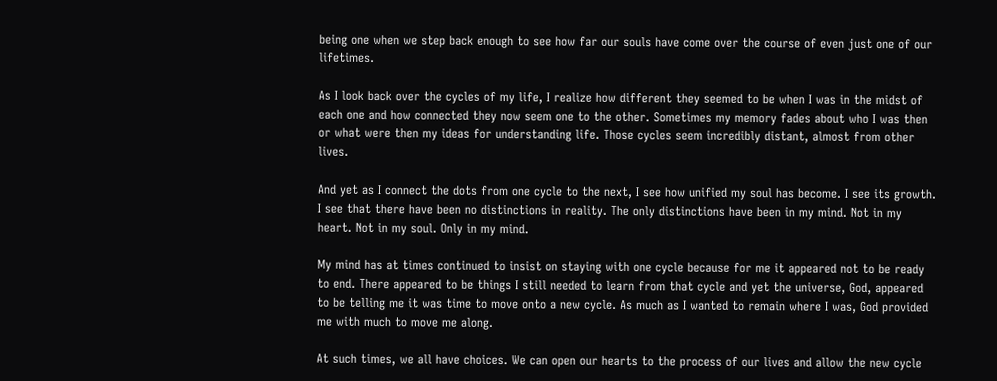being one when we step back enough to see how far our souls have come over the course of even just one of our lifetimes.

As I look back over the cycles of my life, I realize how different they seemed to be when I was in the midst of each one and how connected they now seem one to the other. Sometimes my memory fades about who I was then or what were then my ideas for understanding life. Those cycles seem incredibly distant, almost from other lives.

And yet as I connect the dots from one cycle to the next, I see how unified my soul has become. I see its growth. I see that there have been no distinctions in reality. The only distinctions have been in my mind. Not in my heart. Not in my soul. Only in my mind.

My mind has at times continued to insist on staying with one cycle because for me it appeared not to be ready to end. There appeared to be things I still needed to learn from that cycle and yet the universe, God, appeared to be telling me it was time to move onto a new cycle. As much as I wanted to remain where I was, God provided me with much to move me along.

At such times, we all have choices. We can open our hearts to the process of our lives and allow the new cycle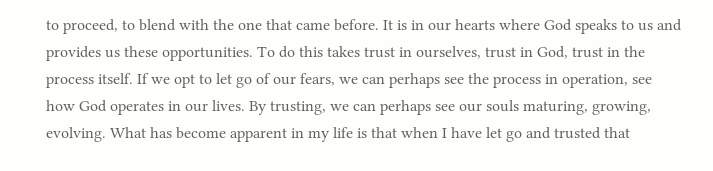to proceed, to blend with the one that came before. It is in our hearts where God speaks to us and provides us these opportunities. To do this takes trust in ourselves, trust in God, trust in the process itself. If we opt to let go of our fears, we can perhaps see the process in operation, see how God operates in our lives. By trusting, we can perhaps see our souls maturing, growing, evolving. What has become apparent in my life is that when I have let go and trusted that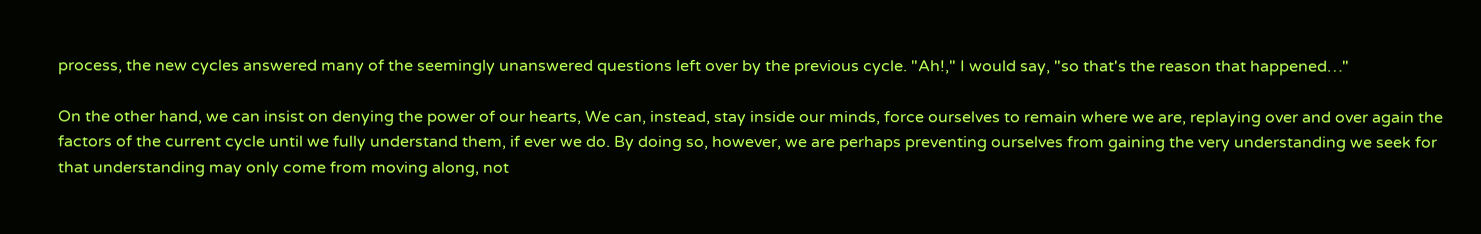process, the new cycles answered many of the seemingly unanswered questions left over by the previous cycle. "Ah!," I would say, "so that's the reason that happened…"

On the other hand, we can insist on denying the power of our hearts, We can, instead, stay inside our minds, force ourselves to remain where we are, replaying over and over again the factors of the current cycle until we fully understand them, if ever we do. By doing so, however, we are perhaps preventing ourselves from gaining the very understanding we seek for that understanding may only come from moving along, not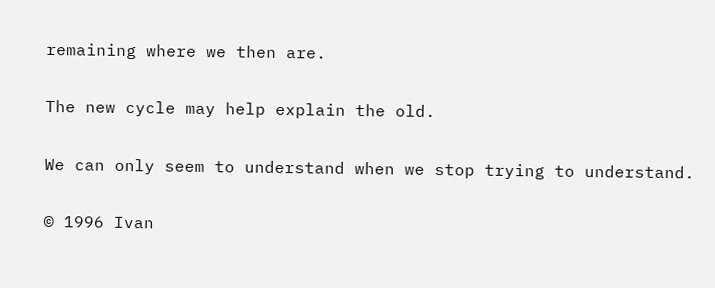remaining where we then are.

The new cycle may help explain the old.

We can only seem to understand when we stop trying to understand.

© 1996 Ivan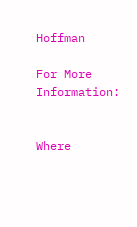Hoffman

For More Information:


Where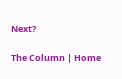Next?

The Column | Home